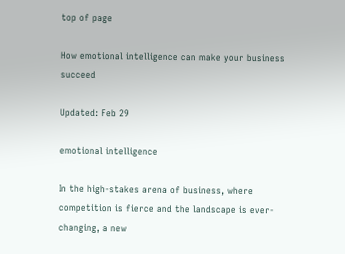top of page

How emotional intelligence can make your business succeed

Updated: Feb 29

emotional intelligence

In the high-stakes arena of business, where competition is fierce and the landscape is ever-changing, a new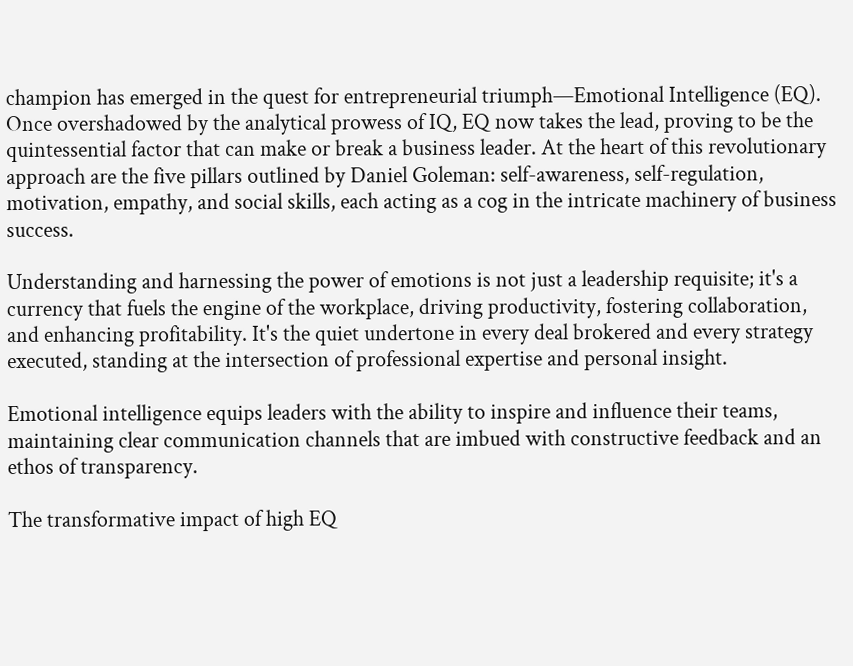champion has emerged in the quest for entrepreneurial triumph—Emotional Intelligence (EQ). Once overshadowed by the analytical prowess of IQ, EQ now takes the lead, proving to be the quintessential factor that can make or break a business leader. At the heart of this revolutionary approach are the five pillars outlined by Daniel Goleman: self-awareness, self-regulation, motivation, empathy, and social skills, each acting as a cog in the intricate machinery of business success.

Understanding and harnessing the power of emotions is not just a leadership requisite; it's a currency that fuels the engine of the workplace, driving productivity, fostering collaboration, and enhancing profitability. It's the quiet undertone in every deal brokered and every strategy executed, standing at the intersection of professional expertise and personal insight.

Emotional intelligence equips leaders with the ability to inspire and influence their teams, maintaining clear communication channels that are imbued with constructive feedback and an ethos of transparency.

The transformative impact of high EQ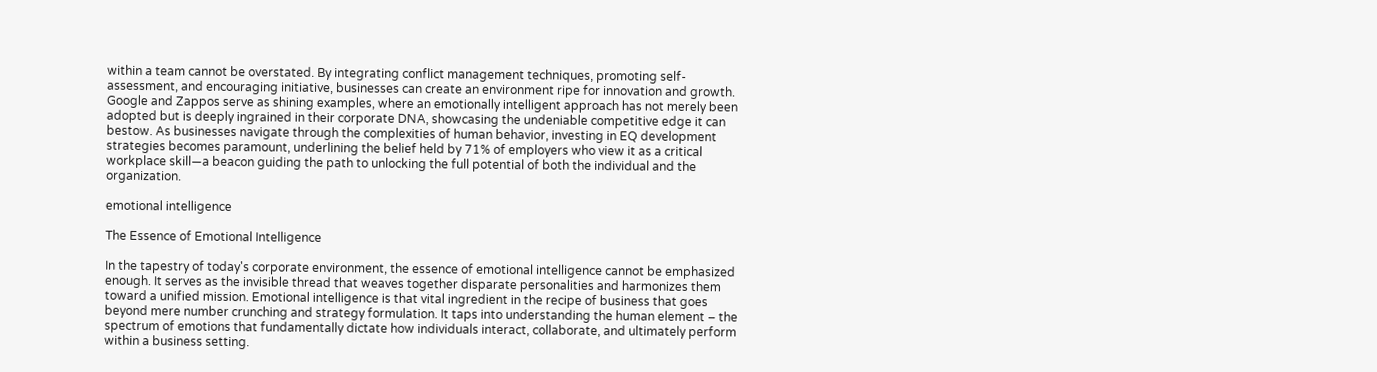within a team cannot be overstated. By integrating conflict management techniques, promoting self-assessment, and encouraging initiative, businesses can create an environment ripe for innovation and growth. Google and Zappos serve as shining examples, where an emotionally intelligent approach has not merely been adopted but is deeply ingrained in their corporate DNA, showcasing the undeniable competitive edge it can bestow. As businesses navigate through the complexities of human behavior, investing in EQ development strategies becomes paramount, underlining the belief held by 71% of employers who view it as a critical workplace skill—a beacon guiding the path to unlocking the full potential of both the individual and the organization.

emotional intelligence

The Essence of Emotional Intelligence

In the tapestry of today's corporate environment, the essence of emotional intelligence cannot be emphasized enough. It serves as the invisible thread that weaves together disparate personalities and harmonizes them toward a unified mission. Emotional intelligence is that vital ingredient in the recipe of business that goes beyond mere number crunching and strategy formulation. It taps into understanding the human element – the spectrum of emotions that fundamentally dictate how individuals interact, collaborate, and ultimately perform within a business setting.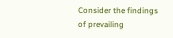Consider the findings of prevailing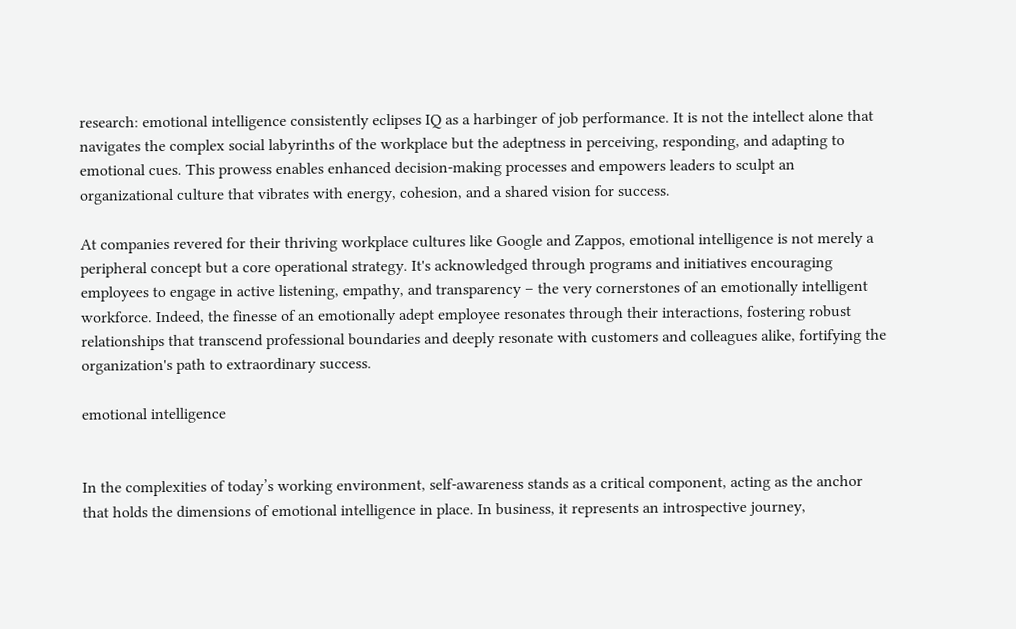research: emotional intelligence consistently eclipses IQ as a harbinger of job performance. It is not the intellect alone that navigates the complex social labyrinths of the workplace but the adeptness in perceiving, responding, and adapting to emotional cues. This prowess enables enhanced decision-making processes and empowers leaders to sculpt an organizational culture that vibrates with energy, cohesion, and a shared vision for success.

At companies revered for their thriving workplace cultures like Google and Zappos, emotional intelligence is not merely a peripheral concept but a core operational strategy. It's acknowledged through programs and initiatives encouraging employees to engage in active listening, empathy, and transparency – the very cornerstones of an emotionally intelligent workforce. Indeed, the finesse of an emotionally adept employee resonates through their interactions, fostering robust relationships that transcend professional boundaries and deeply resonate with customers and colleagues alike, fortifying the organization's path to extraordinary success.

emotional intelligence


In the complexities of today’s working environment, self-awareness stands as a critical component, acting as the anchor that holds the dimensions of emotional intelligence in place. In business, it represents an introspective journey,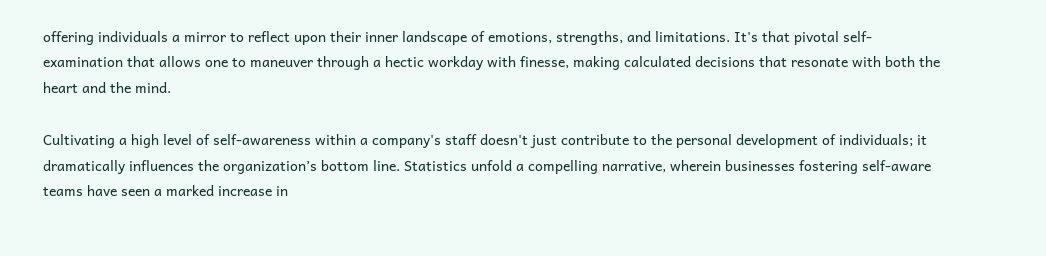offering individuals a mirror to reflect upon their inner landscape of emotions, strengths, and limitations. It's that pivotal self-examination that allows one to maneuver through a hectic workday with finesse, making calculated decisions that resonate with both the heart and the mind.

Cultivating a high level of self-awareness within a company's staff doesn't just contribute to the personal development of individuals; it dramatically influences the organization’s bottom line. Statistics unfold a compelling narrative, wherein businesses fostering self-aware teams have seen a marked increase in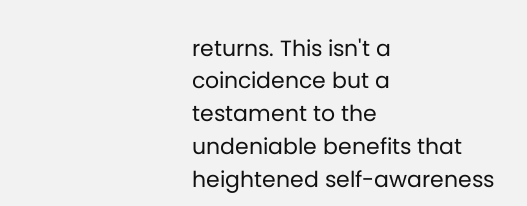returns. This isn't a coincidence but a testament to the undeniable benefits that heightened self-awareness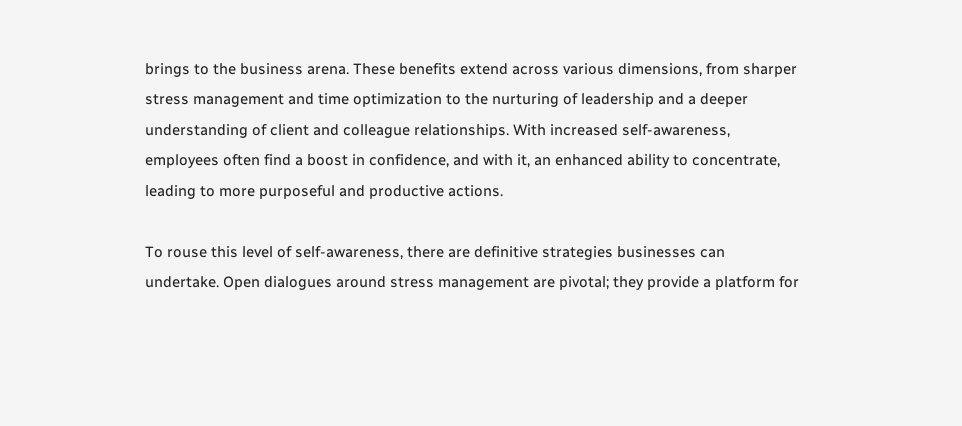brings to the business arena. These benefits extend across various dimensions, from sharper stress management and time optimization to the nurturing of leadership and a deeper understanding of client and colleague relationships. With increased self-awareness, employees often find a boost in confidence, and with it, an enhanced ability to concentrate, leading to more purposeful and productive actions.

To rouse this level of self-awareness, there are definitive strategies businesses can undertake. Open dialogues around stress management are pivotal; they provide a platform for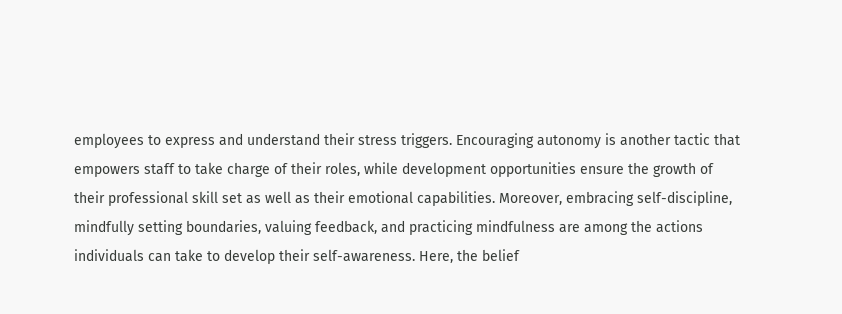employees to express and understand their stress triggers. Encouraging autonomy is another tactic that empowers staff to take charge of their roles, while development opportunities ensure the growth of their professional skill set as well as their emotional capabilities. Moreover, embracing self-discipline, mindfully setting boundaries, valuing feedback, and practicing mindfulness are among the actions individuals can take to develop their self-awareness. Here, the belief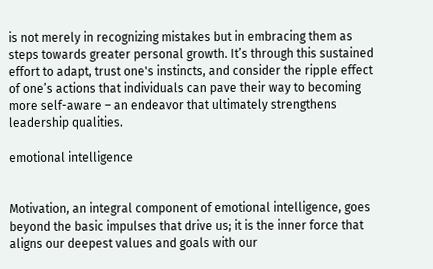is not merely in recognizing mistakes but in embracing them as steps towards greater personal growth. It’s through this sustained effort to adapt, trust one's instincts, and consider the ripple effect of one’s actions that individuals can pave their way to becoming more self-aware – an endeavor that ultimately strengthens leadership qualities.

emotional intelligence


Motivation, an integral component of emotional intelligence, goes beyond the basic impulses that drive us; it is the inner force that aligns our deepest values and goals with our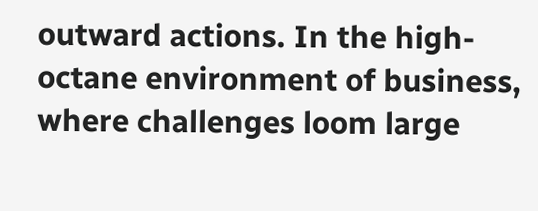outward actions. In the high-octane environment of business, where challenges loom large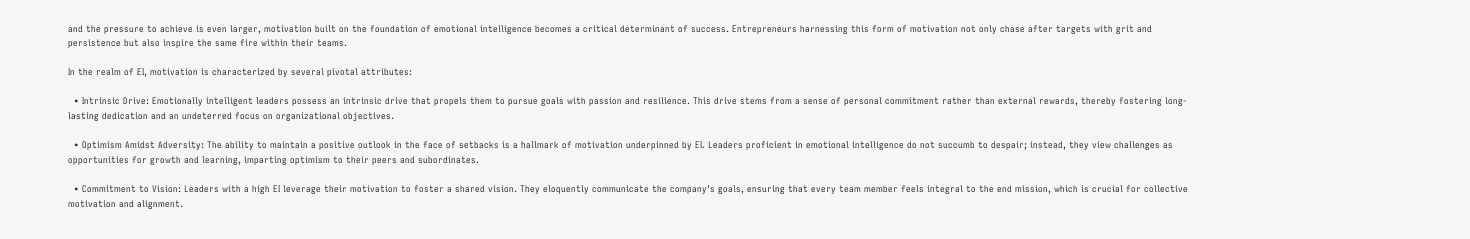and the pressure to achieve is even larger, motivation built on the foundation of emotional intelligence becomes a critical determinant of success. Entrepreneurs harnessing this form of motivation not only chase after targets with grit and persistence but also inspire the same fire within their teams.

In the realm of EI, motivation is characterized by several pivotal attributes:

  • Intrinsic Drive: Emotionally intelligent leaders possess an intrinsic drive that propels them to pursue goals with passion and resilience. This drive stems from a sense of personal commitment rather than external rewards, thereby fostering long-lasting dedication and an undeterred focus on organizational objectives.

  • Optimism Amidst Adversity: The ability to maintain a positive outlook in the face of setbacks is a hallmark of motivation underpinned by EI. Leaders proficient in emotional intelligence do not succumb to despair; instead, they view challenges as opportunities for growth and learning, imparting optimism to their peers and subordinates.

  • Commitment to Vision: Leaders with a high EI leverage their motivation to foster a shared vision. They eloquently communicate the company's goals, ensuring that every team member feels integral to the end mission, which is crucial for collective motivation and alignment.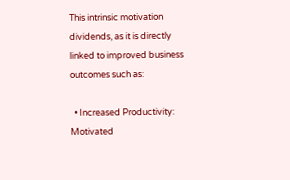This intrinsic motivation dividends, as it is directly linked to improved business outcomes such as:

  • Increased Productivity: Motivated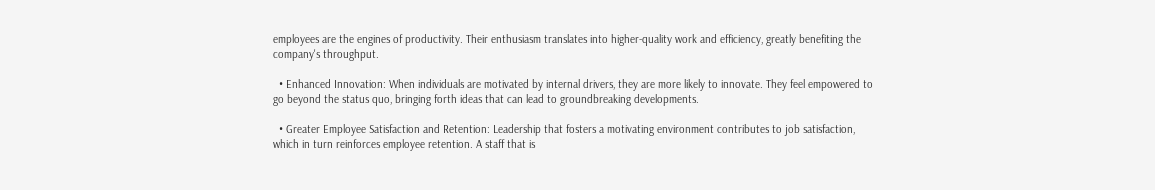employees are the engines of productivity. Their enthusiasm translates into higher-quality work and efficiency, greatly benefiting the company's throughput.

  • Enhanced Innovation: When individuals are motivated by internal drivers, they are more likely to innovate. They feel empowered to go beyond the status quo, bringing forth ideas that can lead to groundbreaking developments.

  • Greater Employee Satisfaction and Retention: Leadership that fosters a motivating environment contributes to job satisfaction, which in turn reinforces employee retention. A staff that is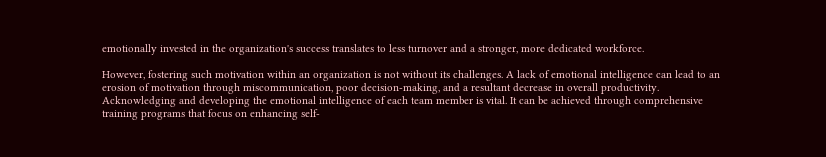emotionally invested in the organization's success translates to less turnover and a stronger, more dedicated workforce.

However, fostering such motivation within an organization is not without its challenges. A lack of emotional intelligence can lead to an erosion of motivation through miscommunication, poor decision-making, and a resultant decrease in overall productivity. Acknowledging and developing the emotional intelligence of each team member is vital. It can be achieved through comprehensive training programs that focus on enhancing self-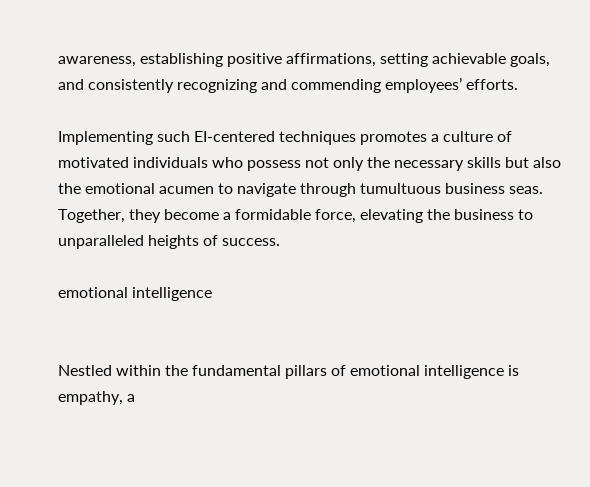awareness, establishing positive affirmations, setting achievable goals, and consistently recognizing and commending employees’ efforts.

Implementing such EI-centered techniques promotes a culture of motivated individuals who possess not only the necessary skills but also the emotional acumen to navigate through tumultuous business seas. Together, they become a formidable force, elevating the business to unparalleled heights of success.

emotional intelligence


Nestled within the fundamental pillars of emotional intelligence is empathy, a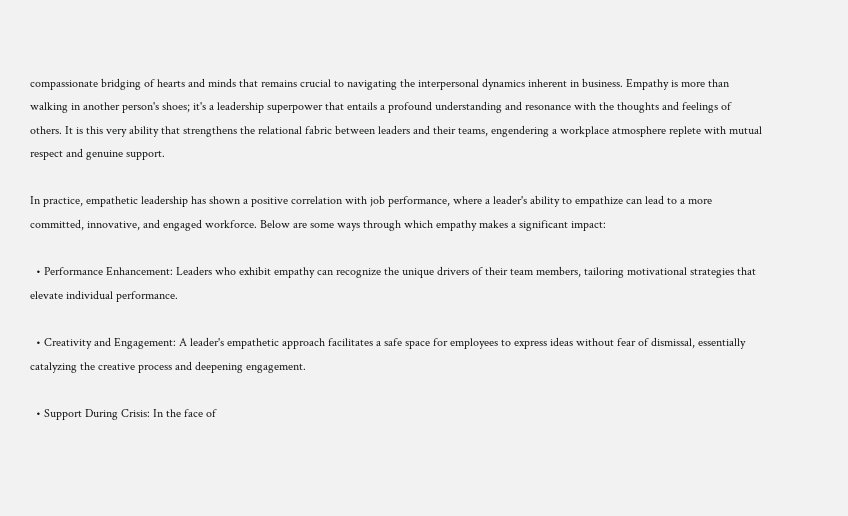compassionate bridging of hearts and minds that remains crucial to navigating the interpersonal dynamics inherent in business. Empathy is more than walking in another person's shoes; it's a leadership superpower that entails a profound understanding and resonance with the thoughts and feelings of others. It is this very ability that strengthens the relational fabric between leaders and their teams, engendering a workplace atmosphere replete with mutual respect and genuine support.

In practice, empathetic leadership has shown a positive correlation with job performance, where a leader's ability to empathize can lead to a more committed, innovative, and engaged workforce. Below are some ways through which empathy makes a significant impact:

  • Performance Enhancement: Leaders who exhibit empathy can recognize the unique drivers of their team members, tailoring motivational strategies that elevate individual performance.

  • Creativity and Engagement: A leader's empathetic approach facilitates a safe space for employees to express ideas without fear of dismissal, essentially catalyzing the creative process and deepening engagement.

  • Support During Crisis: In the face of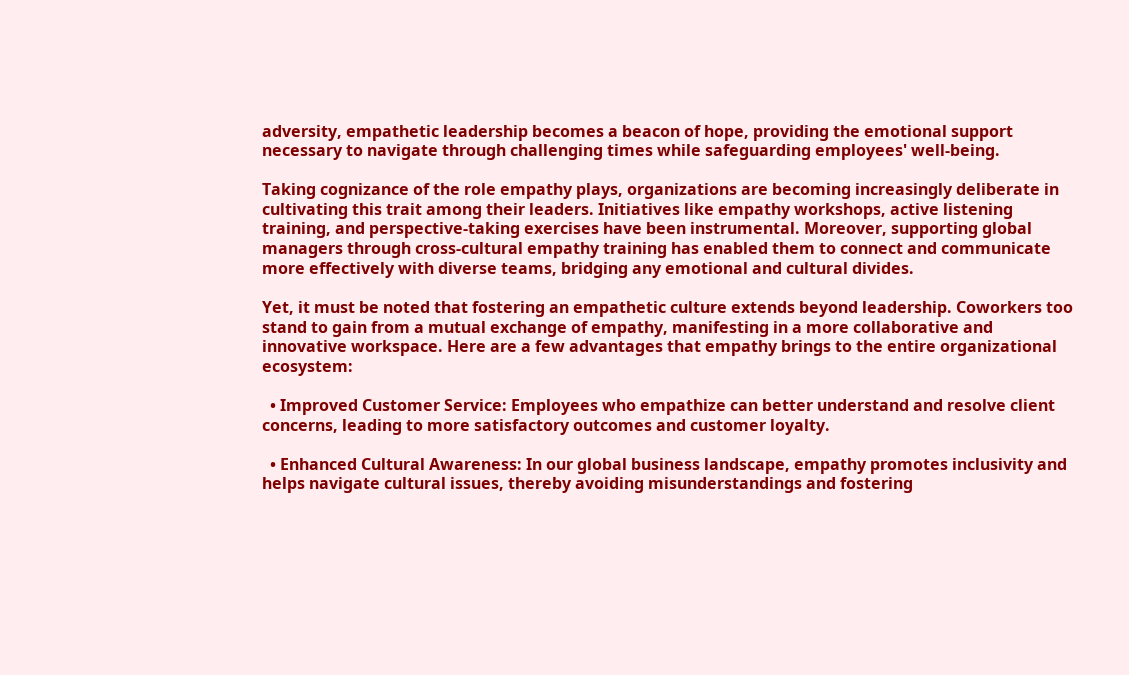adversity, empathetic leadership becomes a beacon of hope, providing the emotional support necessary to navigate through challenging times while safeguarding employees' well-being.

Taking cognizance of the role empathy plays, organizations are becoming increasingly deliberate in cultivating this trait among their leaders. Initiatives like empathy workshops, active listening training, and perspective-taking exercises have been instrumental. Moreover, supporting global managers through cross-cultural empathy training has enabled them to connect and communicate more effectively with diverse teams, bridging any emotional and cultural divides.

Yet, it must be noted that fostering an empathetic culture extends beyond leadership. Coworkers too stand to gain from a mutual exchange of empathy, manifesting in a more collaborative and innovative workspace. Here are a few advantages that empathy brings to the entire organizational ecosystem:

  • Improved Customer Service: Employees who empathize can better understand and resolve client concerns, leading to more satisfactory outcomes and customer loyalty.

  • Enhanced Cultural Awareness: In our global business landscape, empathy promotes inclusivity and helps navigate cultural issues, thereby avoiding misunderstandings and fostering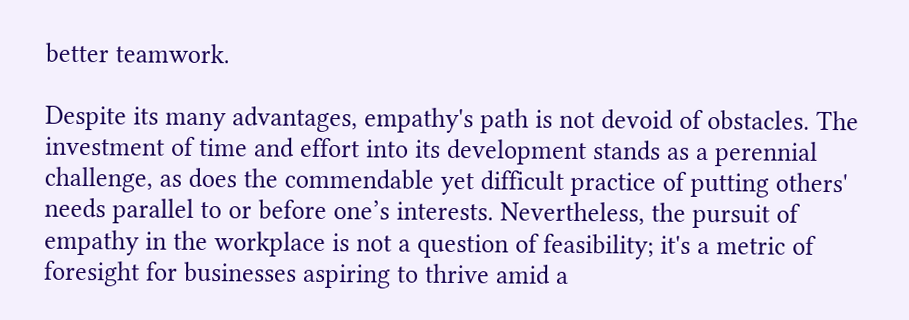better teamwork.

Despite its many advantages, empathy's path is not devoid of obstacles. The investment of time and effort into its development stands as a perennial challenge, as does the commendable yet difficult practice of putting others' needs parallel to or before one’s interests. Nevertheless, the pursuit of empathy in the workplace is not a question of feasibility; it's a metric of foresight for businesses aspiring to thrive amid a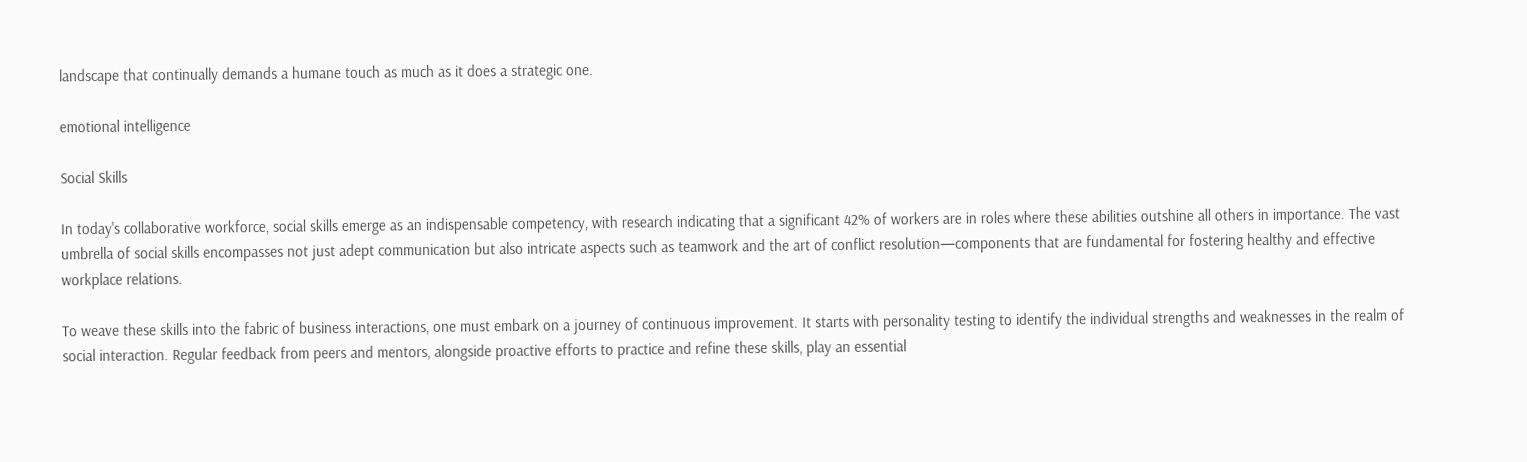landscape that continually demands a humane touch as much as it does a strategic one.

emotional intelligence

Social Skills

In today's collaborative workforce, social skills emerge as an indispensable competency, with research indicating that a significant 42% of workers are in roles where these abilities outshine all others in importance. The vast umbrella of social skills encompasses not just adept communication but also intricate aspects such as teamwork and the art of conflict resolution—components that are fundamental for fostering healthy and effective workplace relations.

To weave these skills into the fabric of business interactions, one must embark on a journey of continuous improvement. It starts with personality testing to identify the individual strengths and weaknesses in the realm of social interaction. Regular feedback from peers and mentors, alongside proactive efforts to practice and refine these skills, play an essential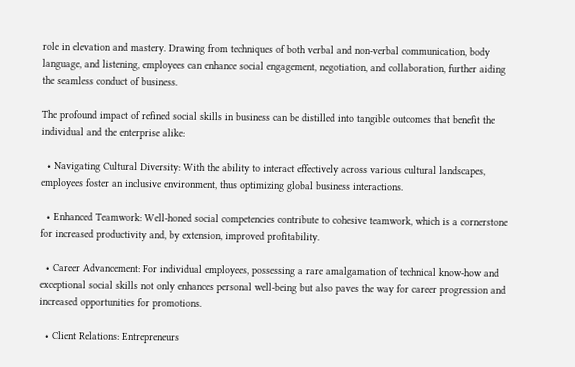role in elevation and mastery. Drawing from techniques of both verbal and non-verbal communication, body language, and listening, employees can enhance social engagement, negotiation, and collaboration, further aiding the seamless conduct of business.

The profound impact of refined social skills in business can be distilled into tangible outcomes that benefit the individual and the enterprise alike:

  • Navigating Cultural Diversity: With the ability to interact effectively across various cultural landscapes, employees foster an inclusive environment, thus optimizing global business interactions.

  • Enhanced Teamwork: Well-honed social competencies contribute to cohesive teamwork, which is a cornerstone for increased productivity and, by extension, improved profitability.

  • Career Advancement: For individual employees, possessing a rare amalgamation of technical know-how and exceptional social skills not only enhances personal well-being but also paves the way for career progression and increased opportunities for promotions.

  • Client Relations: Entrepreneurs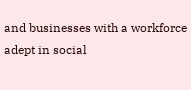and businesses with a workforce adept in social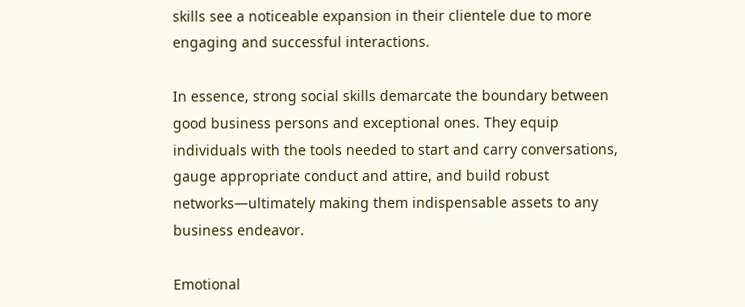skills see a noticeable expansion in their clientele due to more engaging and successful interactions.

In essence, strong social skills demarcate the boundary between good business persons and exceptional ones. They equip individuals with the tools needed to start and carry conversations, gauge appropriate conduct and attire, and build robust networks—ultimately making them indispensable assets to any business endeavor.

Emotional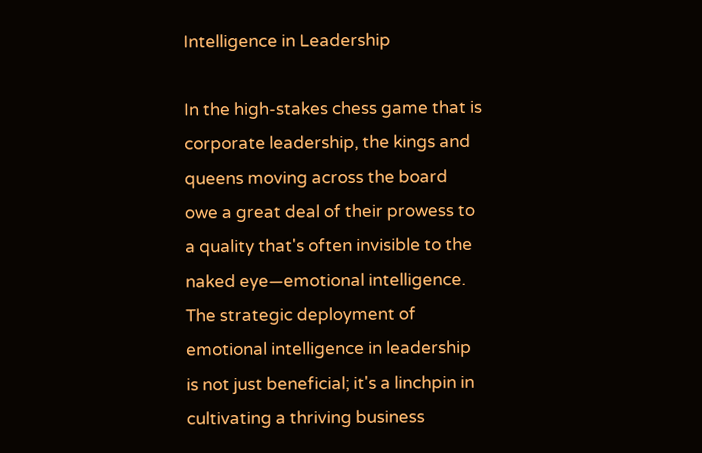Intelligence in Leadership

In the high-stakes chess game that is corporate leadership, the kings and queens moving across the board owe a great deal of their prowess to a quality that's often invisible to the naked eye—emotional intelligence. The strategic deployment of emotional intelligence in leadership is not just beneficial; it's a linchpin in cultivating a thriving business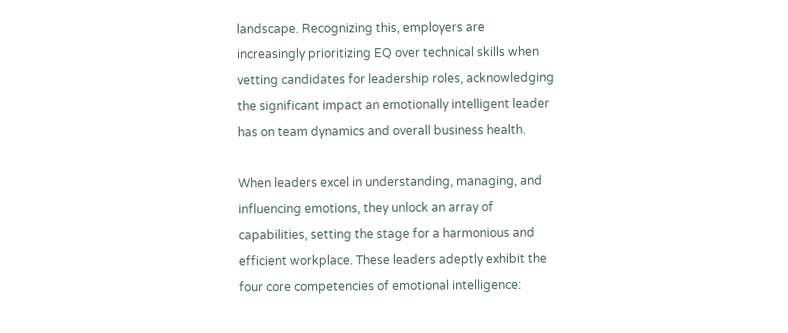landscape. Recognizing this, employers are increasingly prioritizing EQ over technical skills when vetting candidates for leadership roles, acknowledging the significant impact an emotionally intelligent leader has on team dynamics and overall business health.

When leaders excel in understanding, managing, and influencing emotions, they unlock an array of capabilities, setting the stage for a harmonious and efficient workplace. These leaders adeptly exhibit the four core competencies of emotional intelligence: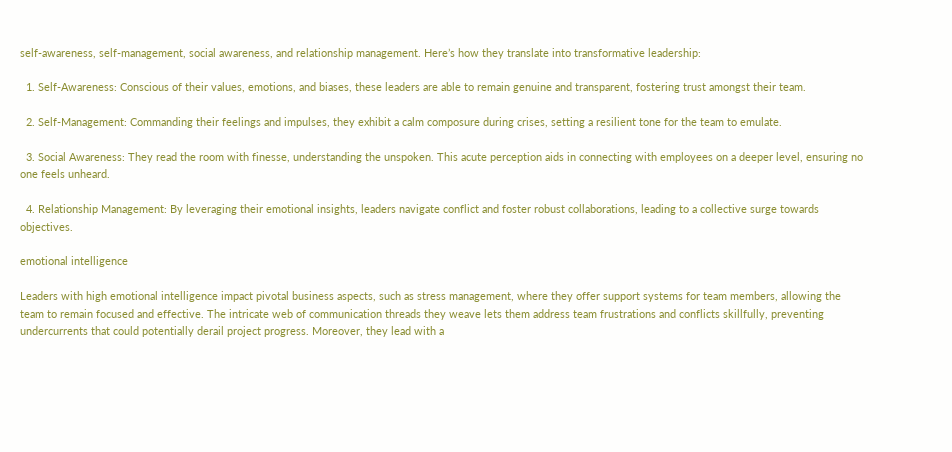self-awareness, self-management, social awareness, and relationship management. Here’s how they translate into transformative leadership:

  1. Self-Awareness: Conscious of their values, emotions, and biases, these leaders are able to remain genuine and transparent, fostering trust amongst their team.

  2. Self-Management: Commanding their feelings and impulses, they exhibit a calm composure during crises, setting a resilient tone for the team to emulate.

  3. Social Awareness: They read the room with finesse, understanding the unspoken. This acute perception aids in connecting with employees on a deeper level, ensuring no one feels unheard.

  4. Relationship Management: By leveraging their emotional insights, leaders navigate conflict and foster robust collaborations, leading to a collective surge towards objectives.

emotional intelligence

Leaders with high emotional intelligence impact pivotal business aspects, such as stress management, where they offer support systems for team members, allowing the team to remain focused and effective. The intricate web of communication threads they weave lets them address team frustrations and conflicts skillfully, preventing undercurrents that could potentially derail project progress. Moreover, they lead with a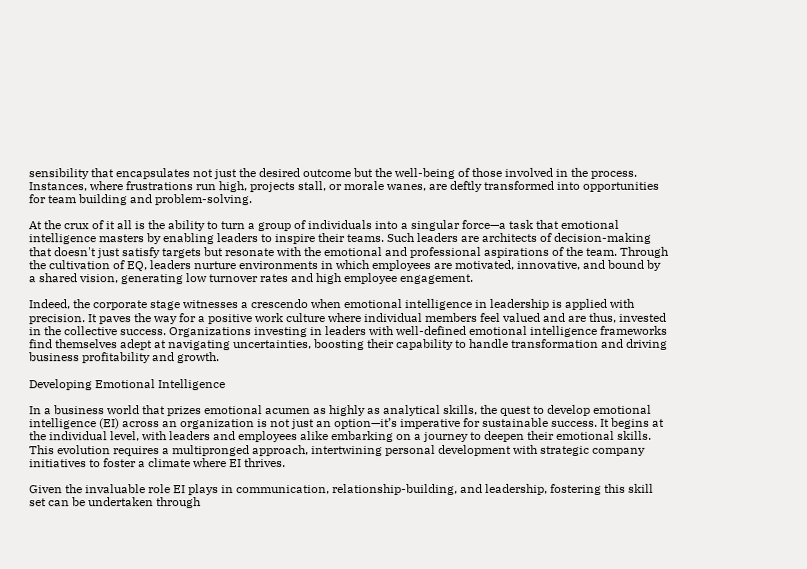sensibility that encapsulates not just the desired outcome but the well-being of those involved in the process. Instances, where frustrations run high, projects stall, or morale wanes, are deftly transformed into opportunities for team building and problem-solving.

At the crux of it all is the ability to turn a group of individuals into a singular force—a task that emotional intelligence masters by enabling leaders to inspire their teams. Such leaders are architects of decision-making that doesn't just satisfy targets but resonate with the emotional and professional aspirations of the team. Through the cultivation of EQ, leaders nurture environments in which employees are motivated, innovative, and bound by a shared vision, generating low turnover rates and high employee engagement.

Indeed, the corporate stage witnesses a crescendo when emotional intelligence in leadership is applied with precision. It paves the way for a positive work culture where individual members feel valued and are thus, invested in the collective success. Organizations investing in leaders with well-defined emotional intelligence frameworks find themselves adept at navigating uncertainties, boosting their capability to handle transformation and driving business profitability and growth.

Developing Emotional Intelligence

In a business world that prizes emotional acumen as highly as analytical skills, the quest to develop emotional intelligence (EI) across an organization is not just an option—it’s imperative for sustainable success. It begins at the individual level, with leaders and employees alike embarking on a journey to deepen their emotional skills. This evolution requires a multipronged approach, intertwining personal development with strategic company initiatives to foster a climate where EI thrives.

Given the invaluable role EI plays in communication, relationship-building, and leadership, fostering this skill set can be undertaken through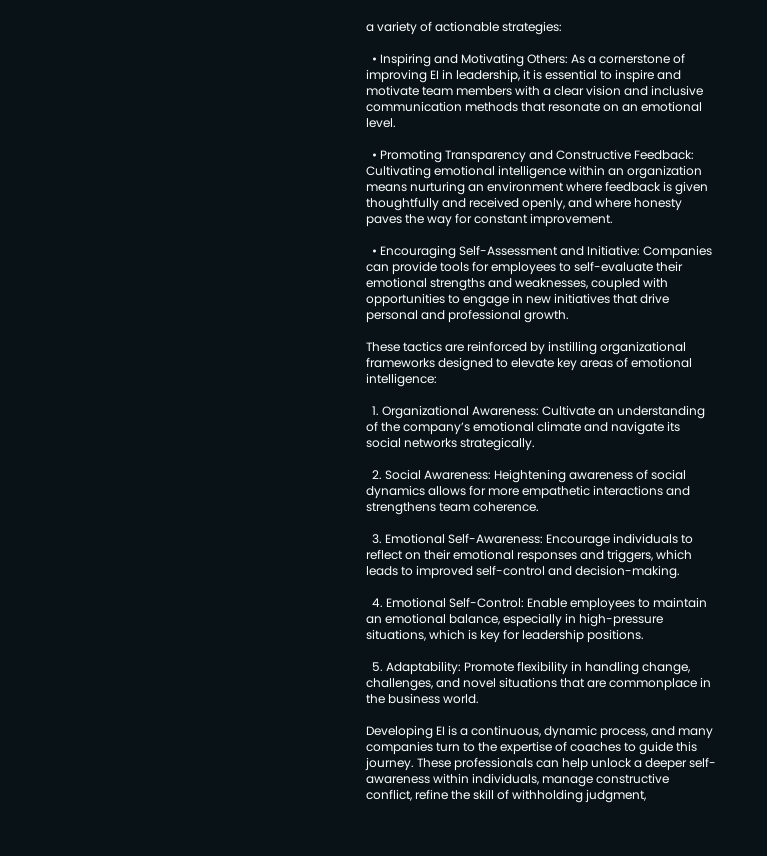a variety of actionable strategies:

  • Inspiring and Motivating Others: As a cornerstone of improving EI in leadership, it is essential to inspire and motivate team members with a clear vision and inclusive communication methods that resonate on an emotional level.

  • Promoting Transparency and Constructive Feedback: Cultivating emotional intelligence within an organization means nurturing an environment where feedback is given thoughtfully and received openly, and where honesty paves the way for constant improvement.

  • Encouraging Self-Assessment and Initiative: Companies can provide tools for employees to self-evaluate their emotional strengths and weaknesses, coupled with opportunities to engage in new initiatives that drive personal and professional growth.

These tactics are reinforced by instilling organizational frameworks designed to elevate key areas of emotional intelligence:

  1. Organizational Awareness: Cultivate an understanding of the company’s emotional climate and navigate its social networks strategically.

  2. Social Awareness: Heightening awareness of social dynamics allows for more empathetic interactions and strengthens team coherence.

  3. Emotional Self-Awareness: Encourage individuals to reflect on their emotional responses and triggers, which leads to improved self-control and decision-making.

  4. Emotional Self-Control: Enable employees to maintain an emotional balance, especially in high-pressure situations, which is key for leadership positions.

  5. Adaptability: Promote flexibility in handling change, challenges, and novel situations that are commonplace in the business world.

Developing EI is a continuous, dynamic process, and many companies turn to the expertise of coaches to guide this journey. These professionals can help unlock a deeper self-awareness within individuals, manage constructive conflict, refine the skill of withholding judgment,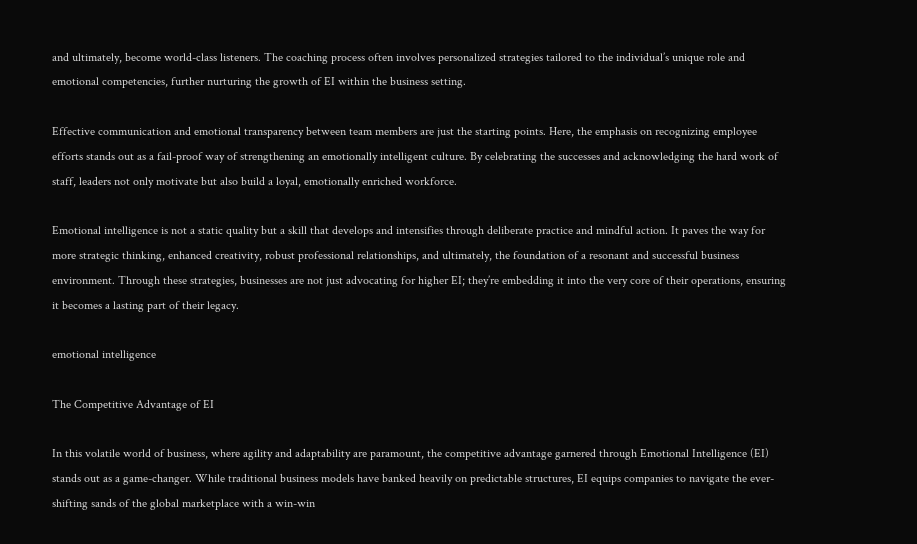and ultimately, become world-class listeners. The coaching process often involves personalized strategies tailored to the individual’s unique role and emotional competencies, further nurturing the growth of EI within the business setting.

Effective communication and emotional transparency between team members are just the starting points. Here, the emphasis on recognizing employee efforts stands out as a fail-proof way of strengthening an emotionally intelligent culture. By celebrating the successes and acknowledging the hard work of staff, leaders not only motivate but also build a loyal, emotionally enriched workforce.

Emotional intelligence is not a static quality but a skill that develops and intensifies through deliberate practice and mindful action. It paves the way for more strategic thinking, enhanced creativity, robust professional relationships, and ultimately, the foundation of a resonant and successful business environment. Through these strategies, businesses are not just advocating for higher EI; they’re embedding it into the very core of their operations, ensuring it becomes a lasting part of their legacy.

emotional intelligence

The Competitive Advantage of EI

In this volatile world of business, where agility and adaptability are paramount, the competitive advantage garnered through Emotional Intelligence (EI) stands out as a game-changer. While traditional business models have banked heavily on predictable structures, EI equips companies to navigate the ever-shifting sands of the global marketplace with a win-win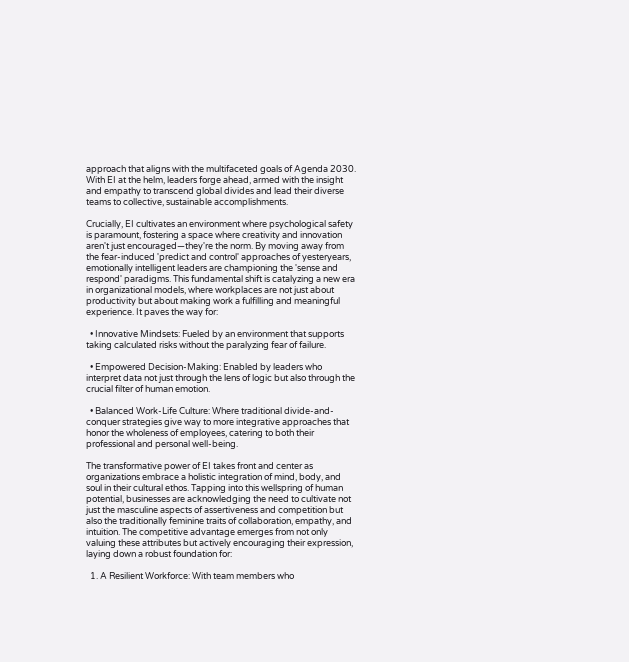approach that aligns with the multifaceted goals of Agenda 2030. With EI at the helm, leaders forge ahead, armed with the insight and empathy to transcend global divides and lead their diverse teams to collective, sustainable accomplishments.

Crucially, EI cultivates an environment where psychological safety is paramount, fostering a space where creativity and innovation aren't just encouraged—they're the norm. By moving away from the fear-induced 'predict and control' approaches of yesteryears, emotionally intelligent leaders are championing the 'sense and respond' paradigms. This fundamental shift is catalyzing a new era in organizational models, where workplaces are not just about productivity but about making work a fulfilling and meaningful experience. It paves the way for:

  • Innovative Mindsets: Fueled by an environment that supports taking calculated risks without the paralyzing fear of failure.

  • Empowered Decision-Making: Enabled by leaders who interpret data not just through the lens of logic but also through the crucial filter of human emotion.

  • Balanced Work-Life Culture: Where traditional divide-and-conquer strategies give way to more integrative approaches that honor the wholeness of employees, catering to both their professional and personal well-being.

The transformative power of EI takes front and center as organizations embrace a holistic integration of mind, body, and soul in their cultural ethos. Tapping into this wellspring of human potential, businesses are acknowledging the need to cultivate not just the masculine aspects of assertiveness and competition but also the traditionally feminine traits of collaboration, empathy, and intuition. The competitive advantage emerges from not only valuing these attributes but actively encouraging their expression, laying down a robust foundation for:

  1. A Resilient Workforce: With team members who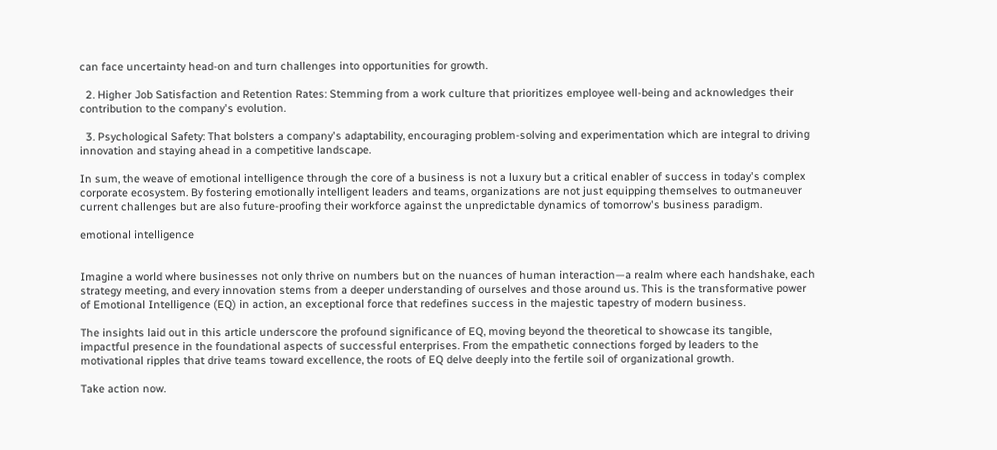can face uncertainty head-on and turn challenges into opportunities for growth.

  2. Higher Job Satisfaction and Retention Rates: Stemming from a work culture that prioritizes employee well-being and acknowledges their contribution to the company's evolution.

  3. Psychological Safety: That bolsters a company's adaptability, encouraging problem-solving and experimentation which are integral to driving innovation and staying ahead in a competitive landscape.

In sum, the weave of emotional intelligence through the core of a business is not a luxury but a critical enabler of success in today's complex corporate ecosystem. By fostering emotionally intelligent leaders and teams, organizations are not just equipping themselves to outmaneuver current challenges but are also future-proofing their workforce against the unpredictable dynamics of tomorrow's business paradigm.

emotional intelligence


Imagine a world where businesses not only thrive on numbers but on the nuances of human interaction—a realm where each handshake, each strategy meeting, and every innovation stems from a deeper understanding of ourselves and those around us. This is the transformative power of Emotional Intelligence (EQ) in action, an exceptional force that redefines success in the majestic tapestry of modern business.

The insights laid out in this article underscore the profound significance of EQ, moving beyond the theoretical to showcase its tangible, impactful presence in the foundational aspects of successful enterprises. From the empathetic connections forged by leaders to the motivational ripples that drive teams toward excellence, the roots of EQ delve deeply into the fertile soil of organizational growth.

Take action now.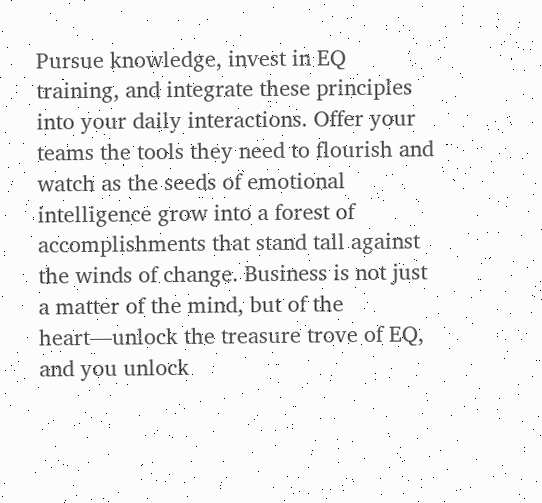Pursue knowledge, invest in EQ training, and integrate these principles into your daily interactions. Offer your teams the tools they need to flourish and watch as the seeds of emotional intelligence grow into a forest of accomplishments that stand tall against the winds of change. Business is not just a matter of the mind, but of the heart—unlock the treasure trove of EQ, and you unlock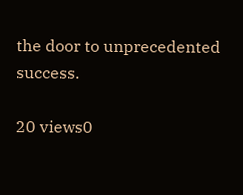the door to unprecedented success.

20 views0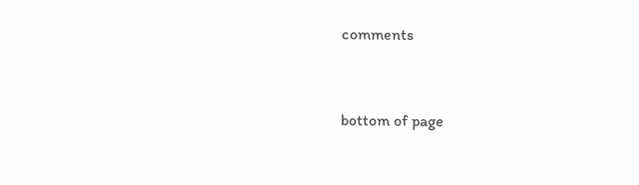comments


bottom of page